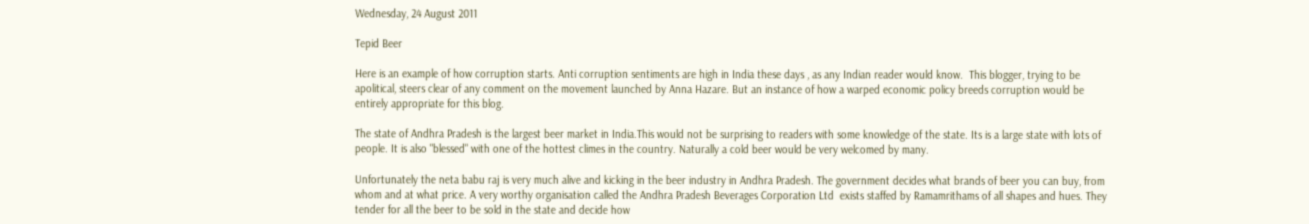Wednesday, 24 August 2011

Tepid Beer

Here is an example of how corruption starts. Anti corruption sentiments are high in India these days , as any Indian reader would know.  This blogger, trying to be apolitical, steers clear of any comment on the movement launched by Anna Hazare. But an instance of how a warped economic policy breeds corruption would be entirely appropriate for this blog.

The state of Andhra Pradesh is the largest beer market in India.This would not be surprising to readers with some knowledge of the state. Its is a large state with lots of people. It is also "blessed" with one of the hottest climes in the country. Naturally a cold beer would be very welcomed by many.

Unfortunately the neta babu raj is very much alive and kicking in the beer industry in Andhra Pradesh. The government decides what brands of beer you can buy, from whom and at what price. A very worthy organisation called the Andhra Pradesh Beverages Corporation Ltd  exists staffed by Ramamrithams of all shapes and hues. They tender for all the beer to be sold in the state and decide how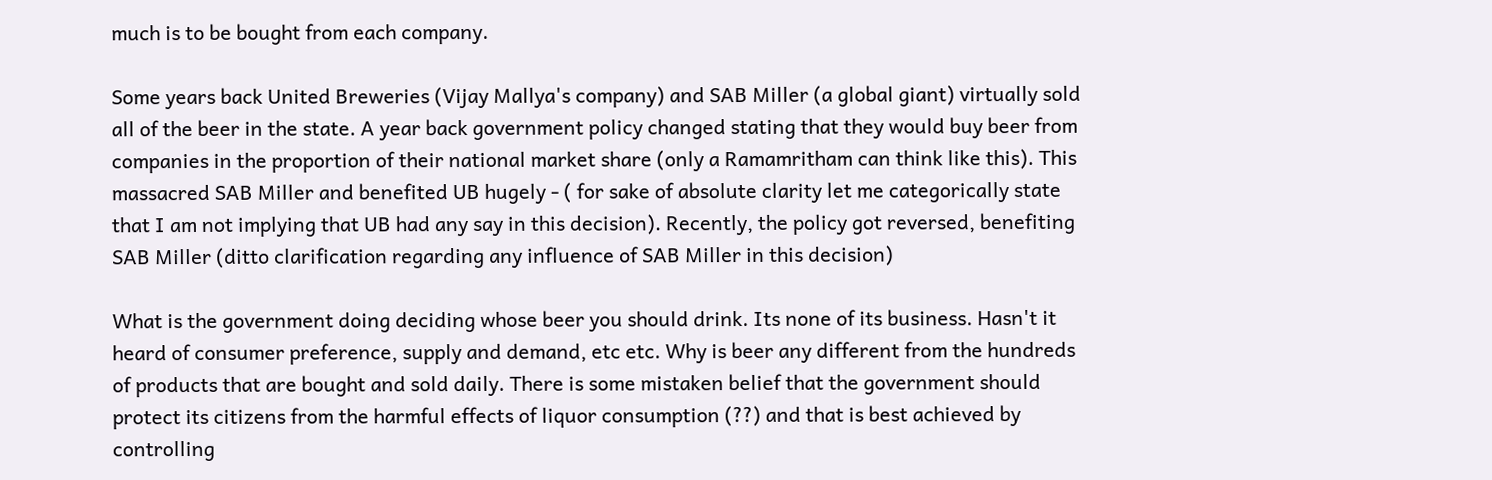much is to be bought from each company.

Some years back United Breweries (Vijay Mallya's company) and SAB Miller (a global giant) virtually sold all of the beer in the state. A year back government policy changed stating that they would buy beer from companies in the proportion of their national market share (only a Ramamritham can think like this). This massacred SAB Miller and benefited UB hugely - ( for sake of absolute clarity let me categorically state that I am not implying that UB had any say in this decision). Recently, the policy got reversed, benefiting SAB Miller (ditto clarification regarding any influence of SAB Miller in this decision)

What is the government doing deciding whose beer you should drink. Its none of its business. Hasn't it heard of consumer preference, supply and demand, etc etc. Why is beer any different from the hundreds of products that are bought and sold daily. There is some mistaken belief that the government should protect its citizens from the harmful effects of liquor consumption (??) and that is best achieved by controlling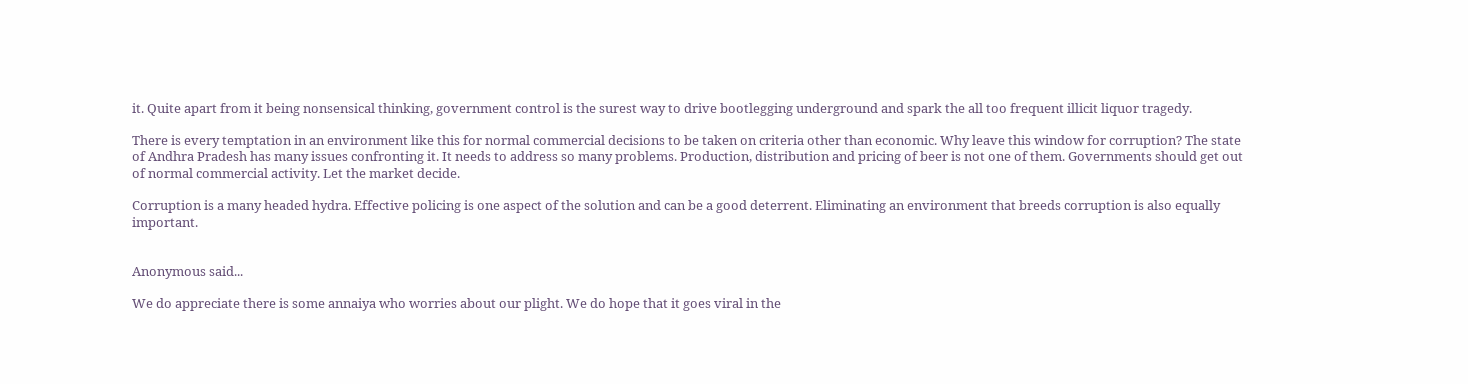it. Quite apart from it being nonsensical thinking, government control is the surest way to drive bootlegging underground and spark the all too frequent illicit liquor tragedy.

There is every temptation in an environment like this for normal commercial decisions to be taken on criteria other than economic. Why leave this window for corruption? The state of Andhra Pradesh has many issues confronting it. It needs to address so many problems. Production, distribution and pricing of beer is not one of them. Governments should get out of normal commercial activity. Let the market decide.

Corruption is a many headed hydra. Effective policing is one aspect of the solution and can be a good deterrent. Eliminating an environment that breeds corruption is also equally important.


Anonymous said...

We do appreciate there is some annaiya who worries about our plight. We do hope that it goes viral in the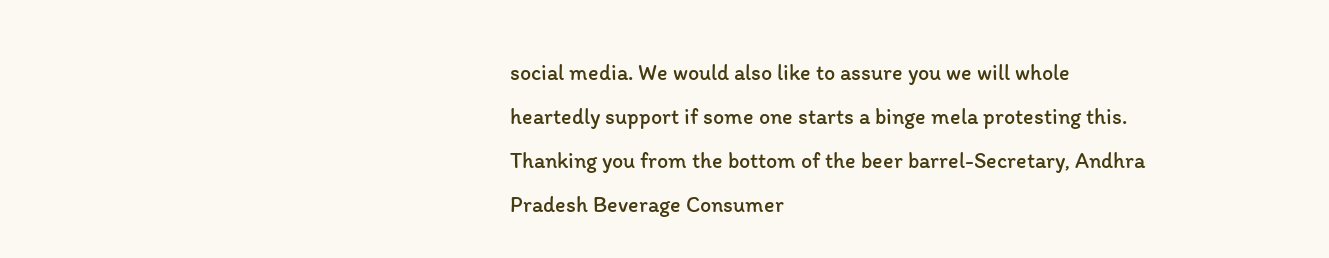social media. We would also like to assure you we will whole heartedly support if some one starts a binge mela protesting this.
Thanking you from the bottom of the beer barrel-Secretary, Andhra Pradesh Beverage Consumer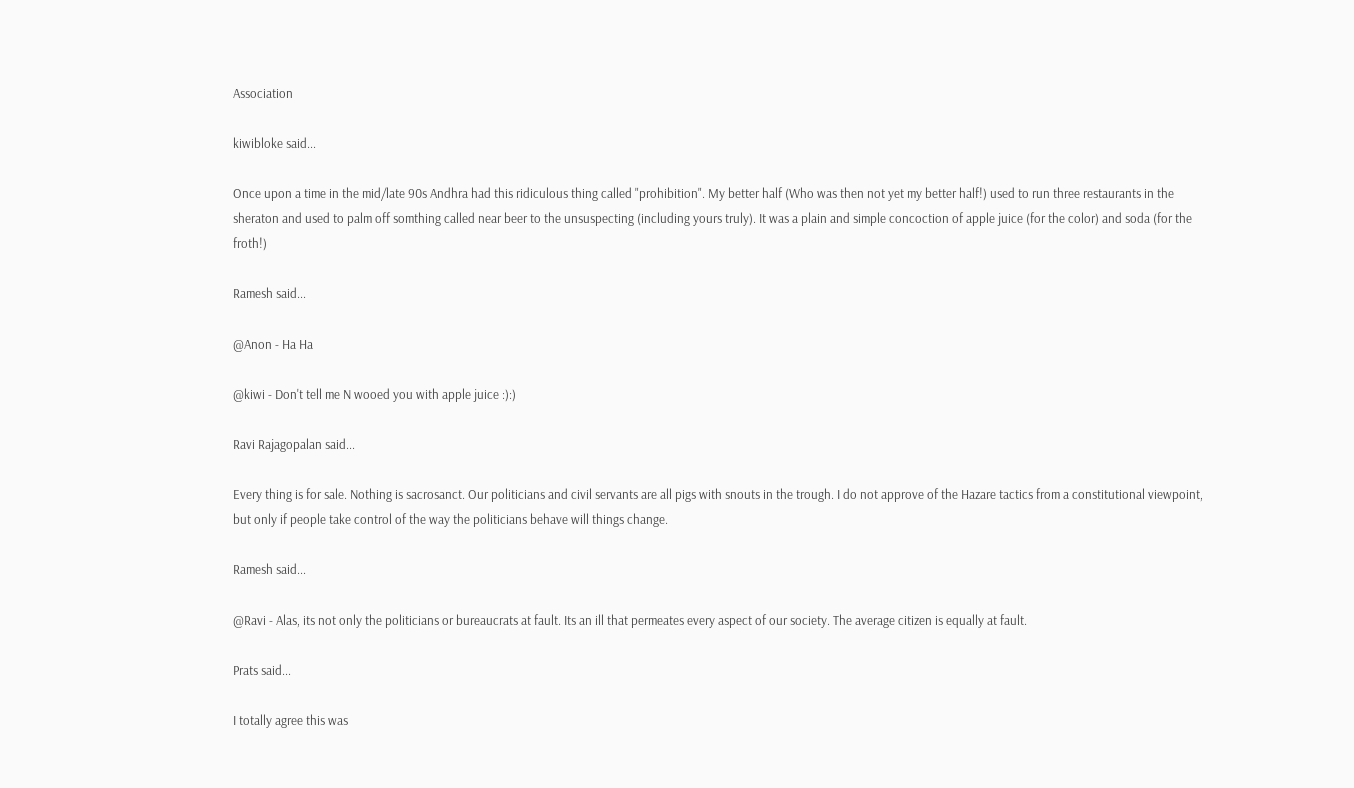Association

kiwibloke said...

Once upon a time in the mid/late 90s Andhra had this ridiculous thing called "prohibition". My better half (Who was then not yet my better half!) used to run three restaurants in the sheraton and used to palm off somthing called near beer to the unsuspecting (including yours truly). It was a plain and simple concoction of apple juice (for the color) and soda (for the froth!)

Ramesh said...

@Anon - Ha Ha

@kiwi - Don't tell me N wooed you with apple juice :):)

Ravi Rajagopalan said...

Every thing is for sale. Nothing is sacrosanct. Our politicians and civil servants are all pigs with snouts in the trough. I do not approve of the Hazare tactics from a constitutional viewpoint, but only if people take control of the way the politicians behave will things change.

Ramesh said...

@Ravi - Alas, its not only the politicians or bureaucrats at fault. Its an ill that permeates every aspect of our society. The average citizen is equally at fault.

Prats said...

I totally agree this was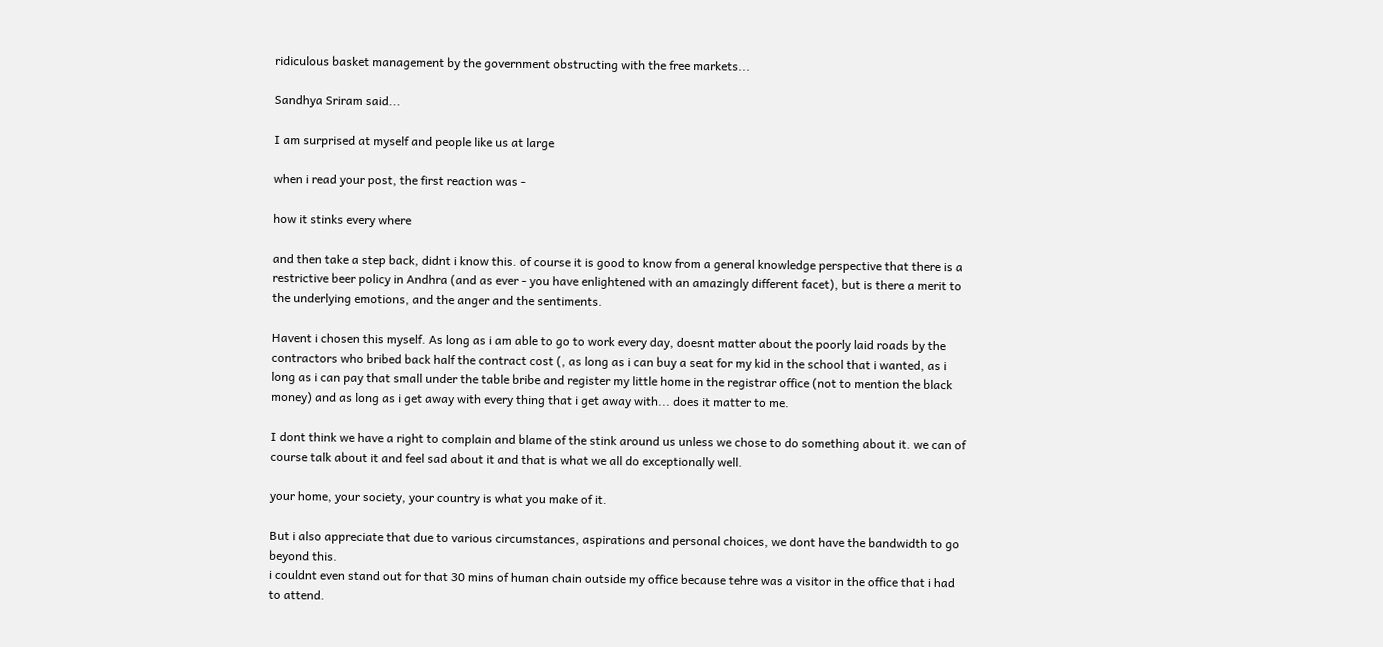ridiculous basket management by the government obstructing with the free markets...

Sandhya Sriram said...

I am surprised at myself and people like us at large

when i read your post, the first reaction was -

how it stinks every where

and then take a step back, didnt i know this. of course it is good to know from a general knowledge perspective that there is a restrictive beer policy in Andhra (and as ever - you have enlightened with an amazingly different facet), but is there a merit to the underlying emotions, and the anger and the sentiments.

Havent i chosen this myself. As long as i am able to go to work every day, doesnt matter about the poorly laid roads by the contractors who bribed back half the contract cost (, as long as i can buy a seat for my kid in the school that i wanted, as i long as i can pay that small under the table bribe and register my little home in the registrar office (not to mention the black money) and as long as i get away with every thing that i get away with... does it matter to me.

I dont think we have a right to complain and blame of the stink around us unless we chose to do something about it. we can of course talk about it and feel sad about it and that is what we all do exceptionally well.

your home, your society, your country is what you make of it.

But i also appreciate that due to various circumstances, aspirations and personal choices, we dont have the bandwidth to go beyond this.
i couldnt even stand out for that 30 mins of human chain outside my office because tehre was a visitor in the office that i had to attend.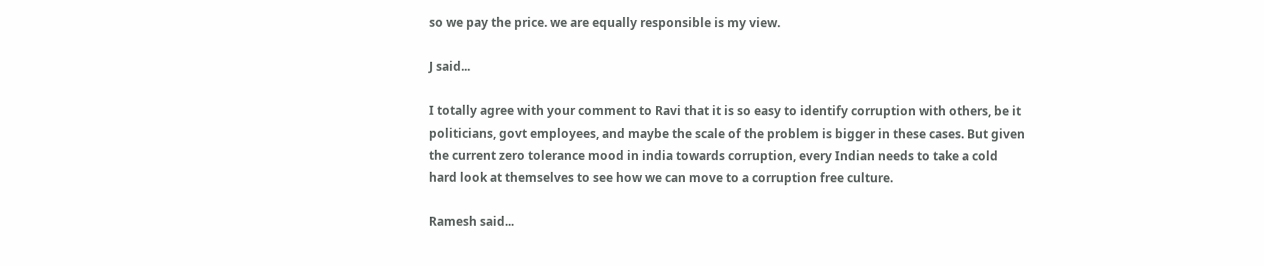so we pay the price. we are equally responsible is my view.

J said...

I totally agree with your comment to Ravi that it is so easy to identify corruption with others, be it politicians, govt employees, and maybe the scale of the problem is bigger in these cases. But given the current zero tolerance mood in india towards corruption, every Indian needs to take a cold hard look at themselves to see how we can move to a corruption free culture.

Ramesh said...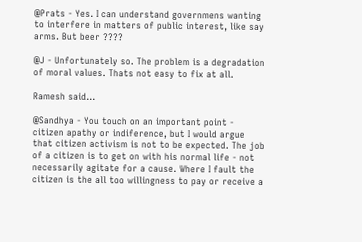@Prats - Yes. I can understand governmens wanting to interfere in matters of public interest, like say arms. But beer ????

@J - Unfortunately so. The problem is a degradation of moral values. Thats not easy to fix at all.

Ramesh said...

@Sandhya - You touch on an important point - citizen apathy or indiference, but I would argue that citizen activism is not to be expected. The job of a citizen is to get on with his normal life - not necessarily agitate for a cause. Where I fault the citizen is the all too willingness to pay or receive a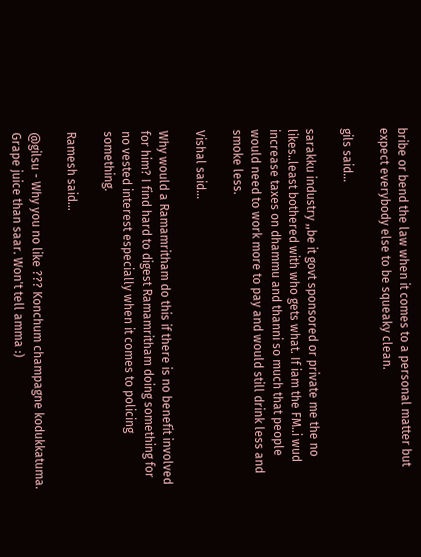bribe or bend the law when it comes to a personal matter but expect everybody else to be squeaky clean.

gils said...

sarakku industry ,,be it govt sponsored or private me the no likes..least bothered with who gets what. If iam the FM..i wud increase taxes on dhammu and thanni so much that people would need to work more to pay and would still drink less and smoke less.

Vishal said...

Why would a Ramamritham do this if there is no benefit involved for him? I find hard to digest Ramamritham doing something for no vested interest especially when it comes to policing something.

Ramesh said...

@gilsu - Why you no like ??? Konchum champagne kodukkatuma. Grape juice than saar. Won't tell amma :)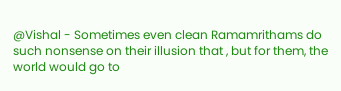@Vishal - Sometimes even clean Ramamrithams do such nonsense on their illusion that , but for them, the world would go to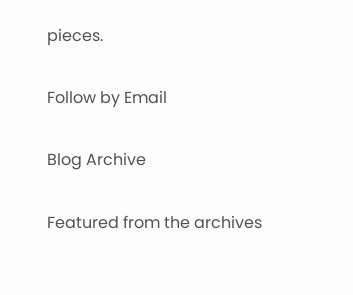pieces.

Follow by Email

Blog Archive

Featured from the archives